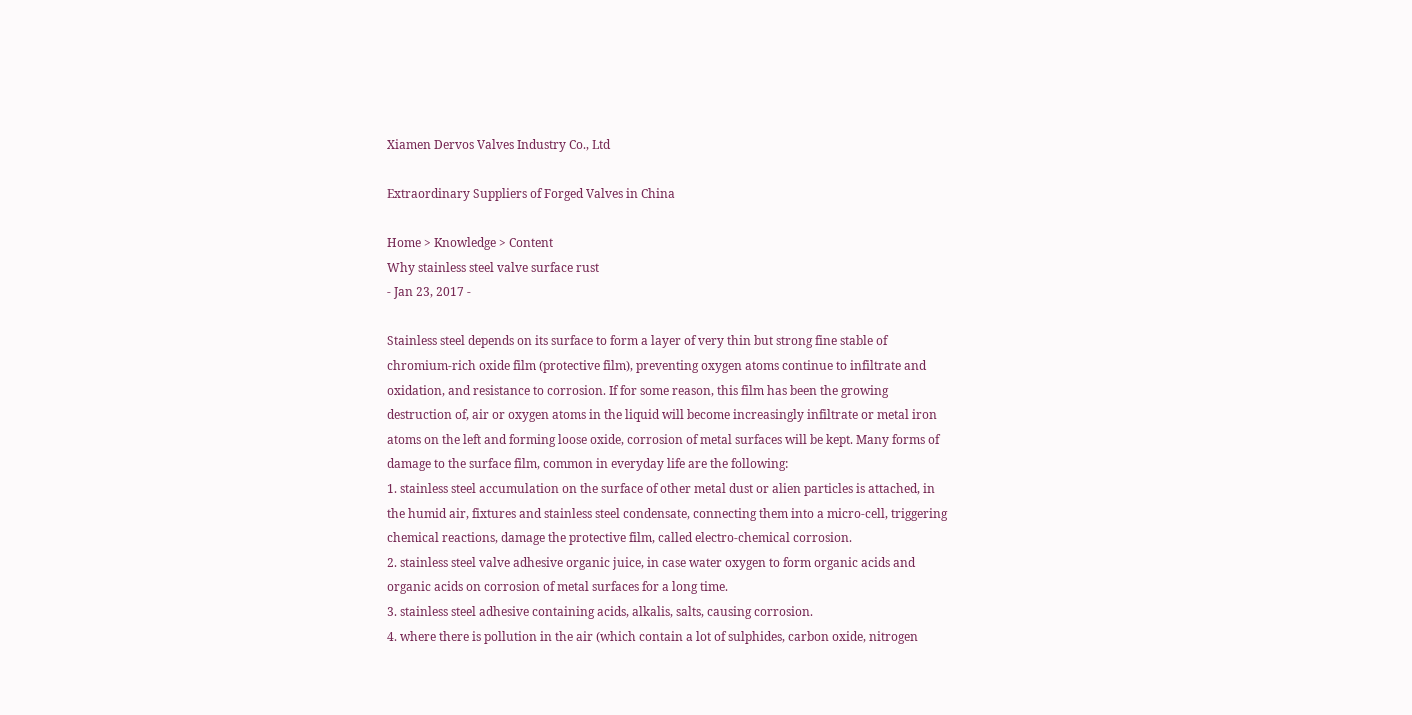Xiamen Dervos Valves Industry Co., Ltd

Extraordinary Suppliers of Forged Valves in China

Home > Knowledge > Content
Why stainless steel valve surface rust
- Jan 23, 2017 -

Stainless steel depends on its surface to form a layer of very thin but strong fine stable of chromium-rich oxide film (protective film), preventing oxygen atoms continue to infiltrate and oxidation, and resistance to corrosion. If for some reason, this film has been the growing destruction of, air or oxygen atoms in the liquid will become increasingly infiltrate or metal iron atoms on the left and forming loose oxide, corrosion of metal surfaces will be kept. Many forms of damage to the surface film, common in everyday life are the following:
1. stainless steel accumulation on the surface of other metal dust or alien particles is attached, in the humid air, fixtures and stainless steel condensate, connecting them into a micro-cell, triggering chemical reactions, damage the protective film, called electro-chemical corrosion.
2. stainless steel valve adhesive organic juice, in case water oxygen to form organic acids and organic acids on corrosion of metal surfaces for a long time.
3. stainless steel adhesive containing acids, alkalis, salts, causing corrosion.
4. where there is pollution in the air (which contain a lot of sulphides, carbon oxide, nitrogen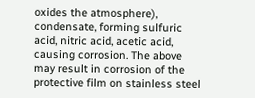oxides the atmosphere), condensate, forming sulfuric acid, nitric acid, acetic acid, causing corrosion. The above may result in corrosion of the protective film on stainless steel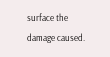surface the damage caused.